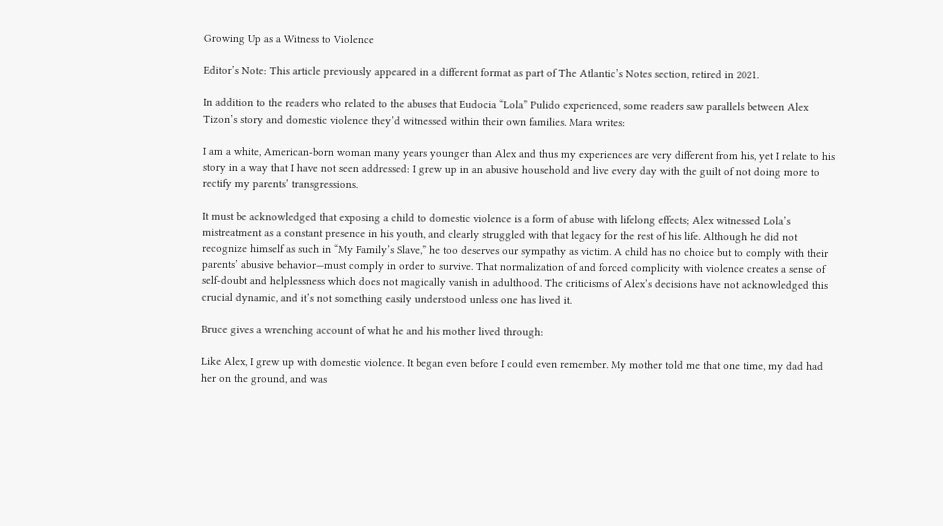Growing Up as a Witness to Violence

Editor’s Note: This article previously appeared in a different format as part of The Atlantic’s Notes section, retired in 2021.

In addition to the readers who related to the abuses that Eudocia “Lola” Pulido experienced, some readers saw parallels between Alex Tizon’s story and domestic violence they’d witnessed within their own families. Mara writes:

I am a white, American-born woman many years younger than Alex and thus my experiences are very different from his, yet I relate to his story in a way that I have not seen addressed: I grew up in an abusive household and live every day with the guilt of not doing more to rectify my parents’ transgressions.

It must be acknowledged that exposing a child to domestic violence is a form of abuse with lifelong effects; Alex witnessed Lola’s mistreatment as a constant presence in his youth, and clearly struggled with that legacy for the rest of his life. Although he did not recognize himself as such in “My Family’s Slave,” he too deserves our sympathy as victim. A child has no choice but to comply with their parents’ abusive behavior—must comply in order to survive. That normalization of and forced complicity with violence creates a sense of self-doubt and helplessness which does not magically vanish in adulthood. The criticisms of Alex’s decisions have not acknowledged this crucial dynamic, and it’s not something easily understood unless one has lived it.

Bruce gives a wrenching account of what he and his mother lived through:

Like Alex, I grew up with domestic violence. It began even before I could even remember. My mother told me that one time, my dad had her on the ground, and was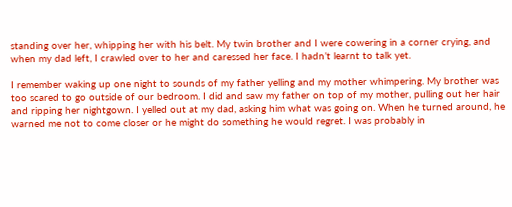standing over her, whipping her with his belt. My twin brother and I were cowering in a corner crying, and when my dad left, I crawled over to her and caressed her face. I hadn’t learnt to talk yet.

I remember waking up one night to sounds of my father yelling and my mother whimpering. My brother was too scared to go outside of our bedroom. I did and saw my father on top of my mother, pulling out her hair and ripping her nightgown. I yelled out at my dad, asking him what was going on. When he turned around, he warned me not to come closer or he might do something he would regret. I was probably in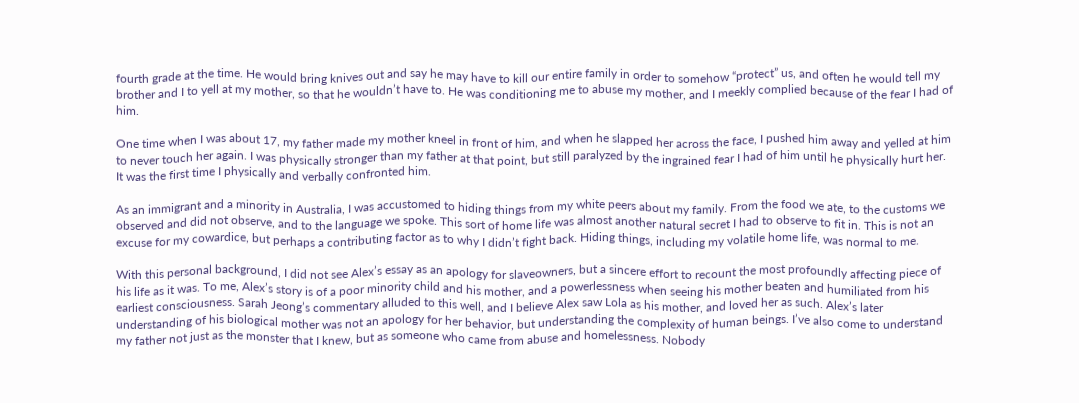fourth grade at the time. He would bring knives out and say he may have to kill our entire family in order to somehow “protect” us, and often he would tell my brother and I to yell at my mother, so that he wouldn’t have to. He was conditioning me to abuse my mother, and I meekly complied because of the fear I had of him.

One time when I was about 17, my father made my mother kneel in front of him, and when he slapped her across the face, I pushed him away and yelled at him to never touch her again. I was physically stronger than my father at that point, but still paralyzed by the ingrained fear I had of him until he physically hurt her. It was the first time I physically and verbally confronted him.

As an immigrant and a minority in Australia, I was accustomed to hiding things from my white peers about my family. From the food we ate, to the customs we observed and did not observe, and to the language we spoke. This sort of home life was almost another natural secret I had to observe to fit in. This is not an excuse for my cowardice, but perhaps a contributing factor as to why I didn’t fight back. Hiding things, including my volatile home life, was normal to me.

With this personal background, I did not see Alex’s essay as an apology for slaveowners, but a sincere effort to recount the most profoundly affecting piece of his life as it was. To me, Alex’s story is of a poor minority child and his mother, and a powerlessness when seeing his mother beaten and humiliated from his earliest consciousness. Sarah Jeong’s commentary alluded to this well, and I believe Alex saw Lola as his mother, and loved her as such. Alex’s later understanding of his biological mother was not an apology for her behavior, but understanding the complexity of human beings. I’ve also come to understand my father not just as the monster that I knew, but as someone who came from abuse and homelessness. Nobody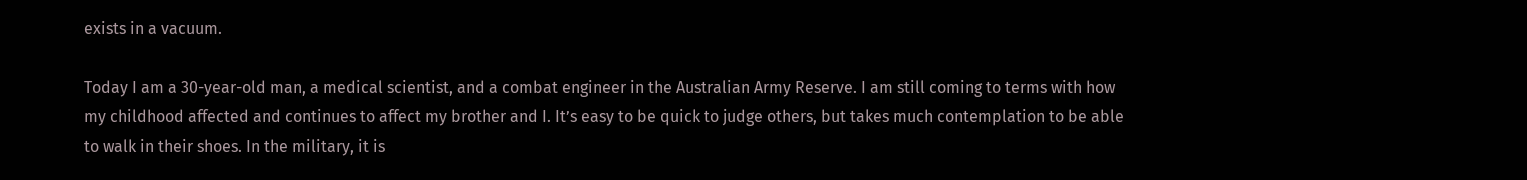exists in a vacuum.

Today I am a 30-year-old man, a medical scientist, and a combat engineer in the Australian Army Reserve. I am still coming to terms with how my childhood affected and continues to affect my brother and I. It’s easy to be quick to judge others, but takes much contemplation to be able to walk in their shoes. In the military, it is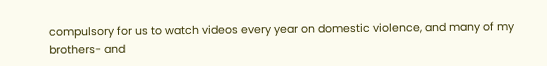compulsory for us to watch videos every year on domestic violence, and many of my brothers- and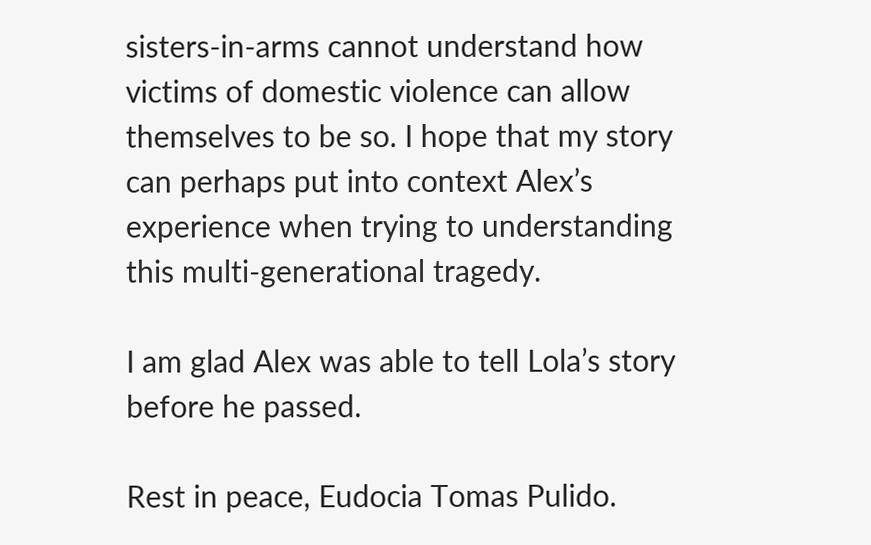sisters-in-arms cannot understand how victims of domestic violence can allow themselves to be so. I hope that my story can perhaps put into context Alex’s experience when trying to understanding this multi-generational tragedy.

I am glad Alex was able to tell Lola’s story before he passed.

Rest in peace, Eudocia Tomas Pulido.